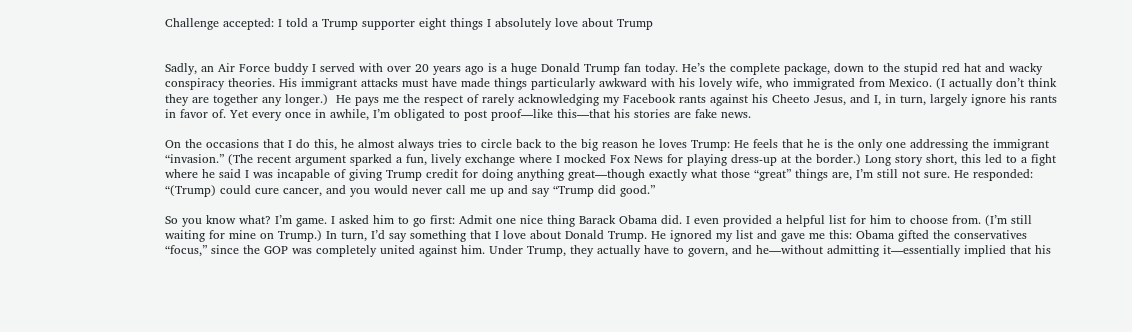Challenge accepted: I told a Trump supporter eight things I absolutely love about Trump


Sadly, an Air Force buddy I served with over 20 years ago is a huge Donald Trump fan today. He’s the complete package, down to the stupid red hat and wacky conspiracy theories. His immigrant attacks must have made things particularly awkward with his lovely wife, who immigrated from Mexico. (I actually don’t think they are together any longer.)  He pays me the respect of rarely acknowledging my Facebook rants against his Cheeto Jesus, and I, in turn, largely ignore his rants in favor of. Yet every once in awhile, I’m obligated to post proof—like this—that his stories are fake news.

On the occasions that I do this, he almost always tries to circle back to the big reason he loves Trump: He feels that he is the only one addressing the immigrant “invasion.” (The recent argument sparked a fun, lively exchange where I mocked Fox News for playing dress-up at the border.) Long story short, this led to a fight where he said I was incapable of giving Trump credit for doing anything great—though exactly what those “great” things are, I’m still not sure. He responded: “(Trump) could cure cancer, and you would never call me up and say “Trump did good.”

So you know what? I’m game. I asked him to go first: Admit one nice thing Barack Obama did. I even provided a helpful list for him to choose from. (I’m still waiting for mine on Trump.) In turn, I’d say something that I love about Donald Trump. He ignored my list and gave me this: Obama gifted the conservatives “focus,” since the GOP was completely united against him. Under Trump, they actually have to govern, and he—without admitting it—essentially implied that his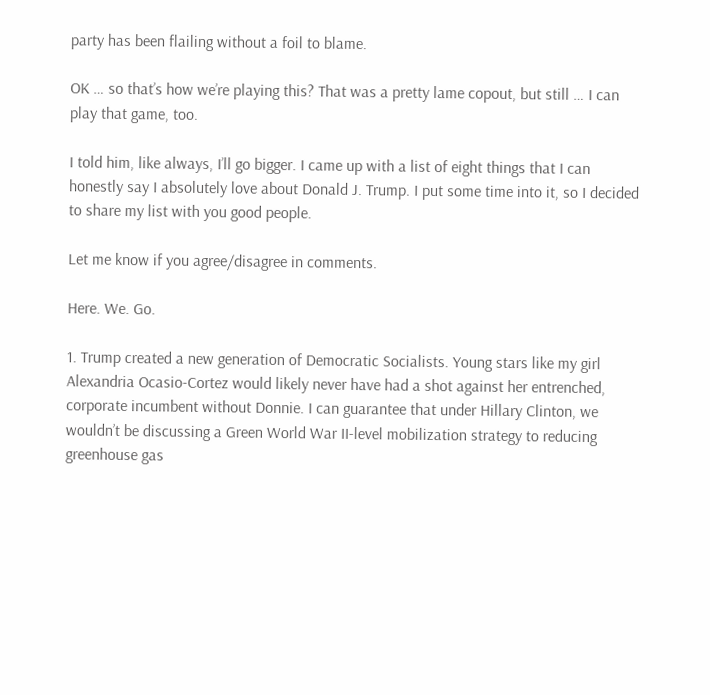party has been flailing without a foil to blame.

OK … so that’s how we’re playing this? That was a pretty lame copout, but still … I can play that game, too.

I told him, like always, I’ll go bigger. I came up with a list of eight things that I can honestly say I absolutely love about Donald J. Trump. I put some time into it, so I decided to share my list with you good people.

Let me know if you agree/disagree in comments.

Here. We. Go.

1. Trump created a new generation of Democratic Socialists. Young stars like my girl Alexandria Ocasio-Cortez would likely never have had a shot against her entrenched, corporate incumbent without Donnie. I can guarantee that under Hillary Clinton, we wouldn’t be discussing a Green World War II-level mobilization strategy to reducing greenhouse gas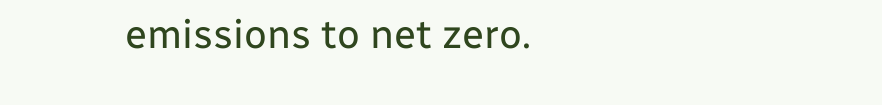emissions to net zero.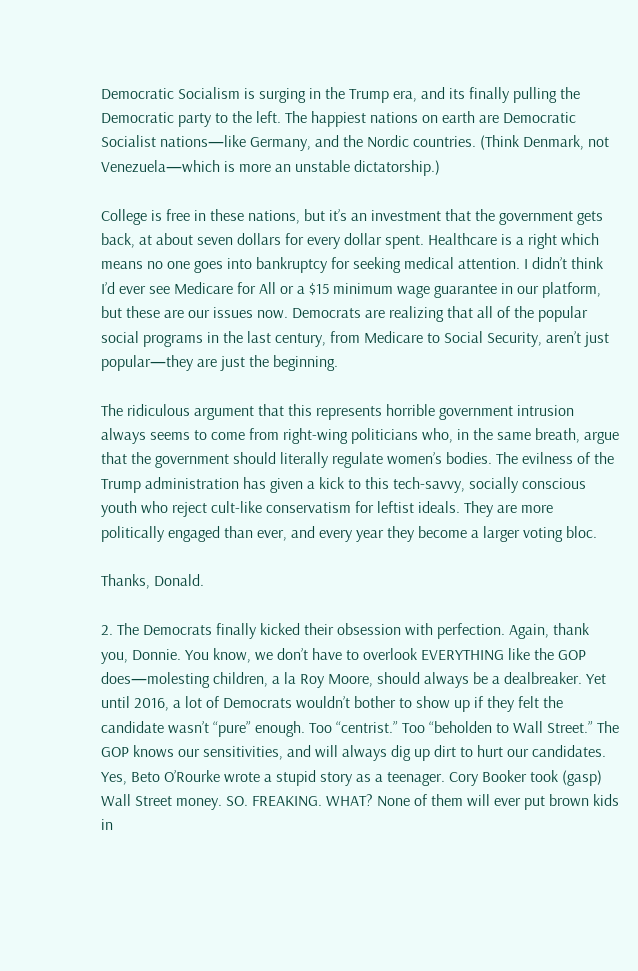Democratic Socialism is surging in the Trump era, and its finally pulling the Democratic party to the left. The happiest nations on earth are Democratic Socialist nations—like Germany, and the Nordic countries. (Think Denmark, not Venezuela—which is more an unstable dictatorship.)

College is free in these nations, but it’s an investment that the government gets back, at about seven dollars for every dollar spent. Healthcare is a right which means no one goes into bankruptcy for seeking medical attention. I didn’t think I’d ever see Medicare for All or a $15 minimum wage guarantee in our platform, but these are our issues now. Democrats are realizing that all of the popular social programs in the last century, from Medicare to Social Security, aren’t just popular—they are just the beginning.

The ridiculous argument that this represents horrible government intrusion always seems to come from right-wing politicians who, in the same breath, argue that the government should literally regulate women’s bodies. The evilness of the Trump administration has given a kick to this tech-savvy, socially conscious youth who reject cult-like conservatism for leftist ideals. They are more politically engaged than ever, and every year they become a larger voting bloc.

Thanks, Donald.

2. The Democrats finally kicked their obsession with perfection. Again, thank you, Donnie. You know, we don’t have to overlook EVERYTHING like the GOP does—molesting children, a la Roy Moore, should always be a dealbreaker. Yet until 2016, a lot of Democrats wouldn’t bother to show up if they felt the candidate wasn’t “pure” enough. Too “centrist.” Too “beholden to Wall Street.” The GOP knows our sensitivities, and will always dig up dirt to hurt our candidates. Yes, Beto O’Rourke wrote a stupid story as a teenager. Cory Booker took (gasp) Wall Street money. SO. FREAKING. WHAT? None of them will ever put brown kids in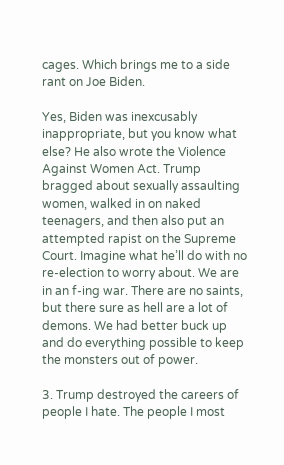cages. Which brings me to a side rant on Joe Biden.

Yes, Biden was inexcusably inappropriate, but you know what else? He also wrote the Violence Against Women Act. Trump bragged about sexually assaulting women, walked in on naked teenagers, and then also put an attempted rapist on the Supreme Court. Imagine what he’ll do with no re-election to worry about. We are in an f-ing war. There are no saints, but there sure as hell are a lot of demons. We had better buck up and do everything possible to keep the monsters out of power.

3. Trump destroyed the careers of people I hate. The people I most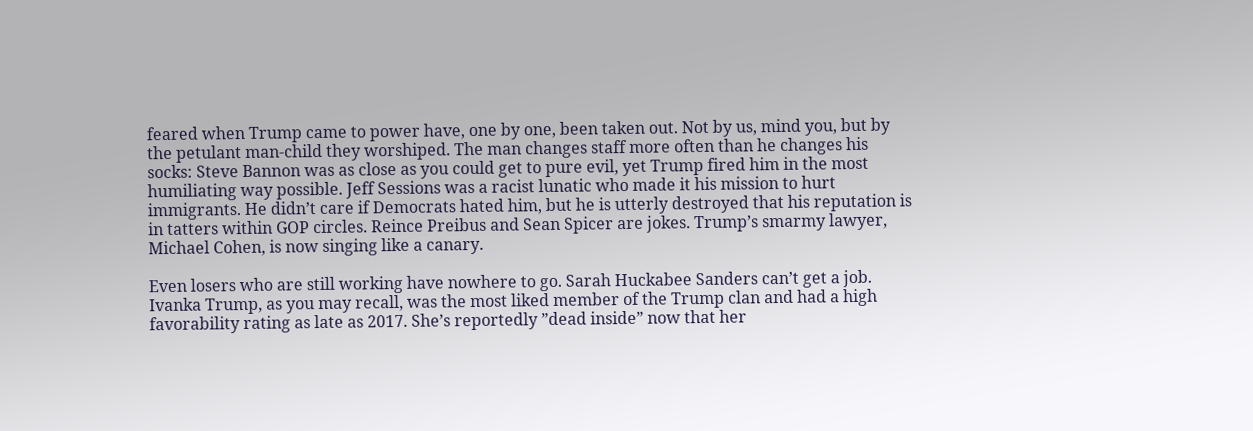feared when Trump came to power have, one by one, been taken out. Not by us, mind you, but by the petulant man-child they worshiped. The man changes staff more often than he changes his socks: Steve Bannon was as close as you could get to pure evil, yet Trump fired him in the most humiliating way possible. Jeff Sessions was a racist lunatic who made it his mission to hurt immigrants. He didn’t care if Democrats hated him, but he is utterly destroyed that his reputation is in tatters within GOP circles. Reince Preibus and Sean Spicer are jokes. Trump’s smarmy lawyer, Michael Cohen, is now singing like a canary.

Even losers who are still working have nowhere to go. Sarah Huckabee Sanders can’t get a job. Ivanka Trump, as you may recall, was the most liked member of the Trump clan and had a high favorability rating as late as 2017. She’s reportedly ”dead inside” now that her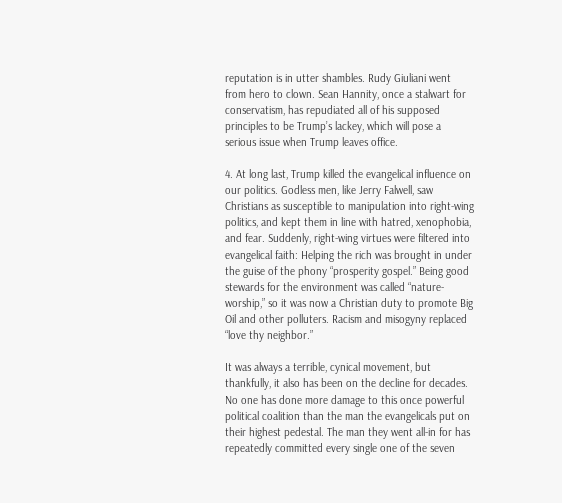reputation is in utter shambles. Rudy Giuliani went from hero to clown. Sean Hannity, once a stalwart for conservatism, has repudiated all of his supposed principles to be Trump’s lackey, which will pose a serious issue when Trump leaves office.

4. At long last, Trump killed the evangelical influence on our politics. Godless men, like Jerry Falwell, saw Christians as susceptible to manipulation into right-wing politics, and kept them in line with hatred, xenophobia, and fear. Suddenly, right-wing virtues were filtered into evangelical faith: Helping the rich was brought in under the guise of the phony “prosperity gospel.” Being good stewards for the environment was called “nature-worship,” so it was now a Christian duty to promote Big Oil and other polluters. Racism and misogyny replaced “love thy neighbor.”

It was always a terrible, cynical movement, but thankfully, it also has been on the decline for decades. No one has done more damage to this once powerful political coalition than the man the evangelicals put on their highest pedestal. The man they went all-in for has repeatedly committed every single one of the seven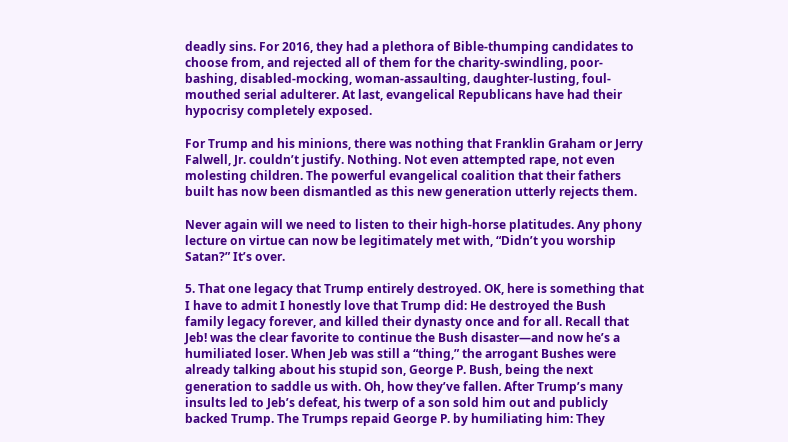deadly sins. For 2016, they had a plethora of Bible-thumping candidates to choose from, and rejected all of them for the charity-swindling, poor-bashing, disabled-mocking, woman-assaulting, daughter-lusting, foul-mouthed serial adulterer. At last, evangelical Republicans have had their hypocrisy completely exposed.

For Trump and his minions, there was nothing that Franklin Graham or Jerry Falwell, Jr. couldn’t justify. Nothing. Not even attempted rape, not even molesting children. The powerful evangelical coalition that their fathers built has now been dismantled as this new generation utterly rejects them.

Never again will we need to listen to their high-horse platitudes. Any phony lecture on virtue can now be legitimately met with, “Didn’t you worship Satan?” It’s over.

5. That one legacy that Trump entirely destroyed. OK, here is something that I have to admit I honestly love that Trump did: He destroyed the Bush family legacy forever, and killed their dynasty once and for all. Recall that Jeb! was the clear favorite to continue the Bush disaster—and now he’s a humiliated loser. When Jeb was still a “thing,” the arrogant Bushes were already talking about his stupid son, George P. Bush, being the next generation to saddle us with. Oh, how they’ve fallen. After Trump’s many insults led to Jeb’s defeat, his twerp of a son sold him out and publicly backed Trump. The Trumps repaid George P. by humiliating him: They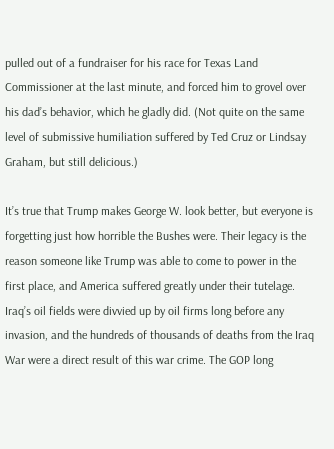pulled out of a fundraiser for his race for Texas Land Commissioner at the last minute, and forced him to grovel over his dad’s behavior, which he gladly did. (Not quite on the same level of submissive humiliation suffered by Ted Cruz or Lindsay Graham, but still delicious.)

It’s true that Trump makes George W. look better, but everyone is forgetting just how horrible the Bushes were. Their legacy is the reason someone like Trump was able to come to power in the first place, and America suffered greatly under their tutelage. Iraq’s oil fields were divvied up by oil firms long before any invasion, and the hundreds of thousands of deaths from the Iraq War were a direct result of this war crime. The GOP long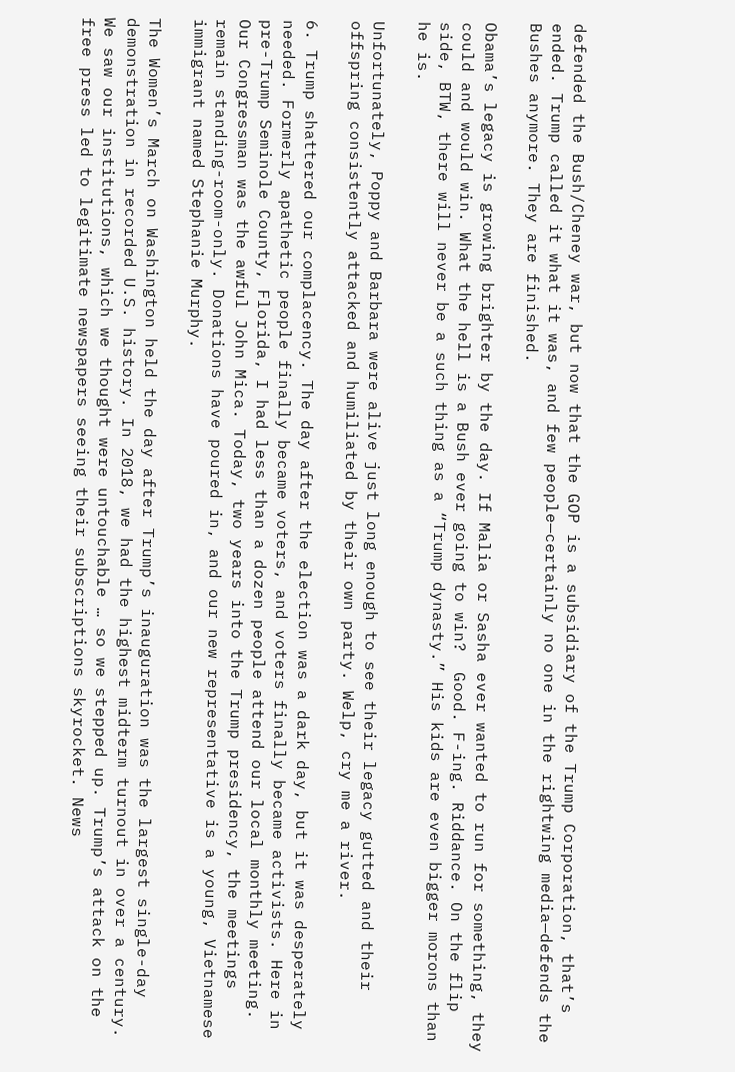defended the Bush/Cheney war, but now that the GOP is a subsidiary of the Trump Corporation, that’s ended. Trump called it what it was, and few people—certainly no one in the rightwing media—defends the Bushes anymore. They are finished.

Obama’s legacy is growing brighter by the day. If Malia or Sasha ever wanted to run for something, they could and would win. What the hell is a Bush ever going to win?  Good. F-ing. Riddance. On the flip side, BTW, there will never be a such thing as a “Trump dynasty.” His kids are even bigger morons than he is.

Unfortunately, Poppy and Barbara were alive just long enough to see their legacy gutted and their offspring consistently attacked and humiliated by their own party. Welp, cry me a river.

6. Trump shattered our complacency. The day after the election was a dark day, but it was desperately needed. Formerly apathetic people finally became voters, and voters finally became activists. Here in pre-Trump Seminole County, Florida, I had less than a dozen people attend our local monthly meeting. Our Congressman was the awful John Mica. Today, two years into the Trump presidency, the meetings remain standing-room-only. Donations have poured in, and our new representative is a young, Vietnamese immigrant named Stephanie Murphy.

The Women’s March on Washington held the day after Trump’s inauguration was the largest single-day demonstration in recorded U.S. history. In 2018, we had the highest midterm turnout in over a century. We saw our institutions, which we thought were untouchable … so we stepped up. Trump’s attack on the free press led to legitimate newspapers seeing their subscriptions skyrocket. News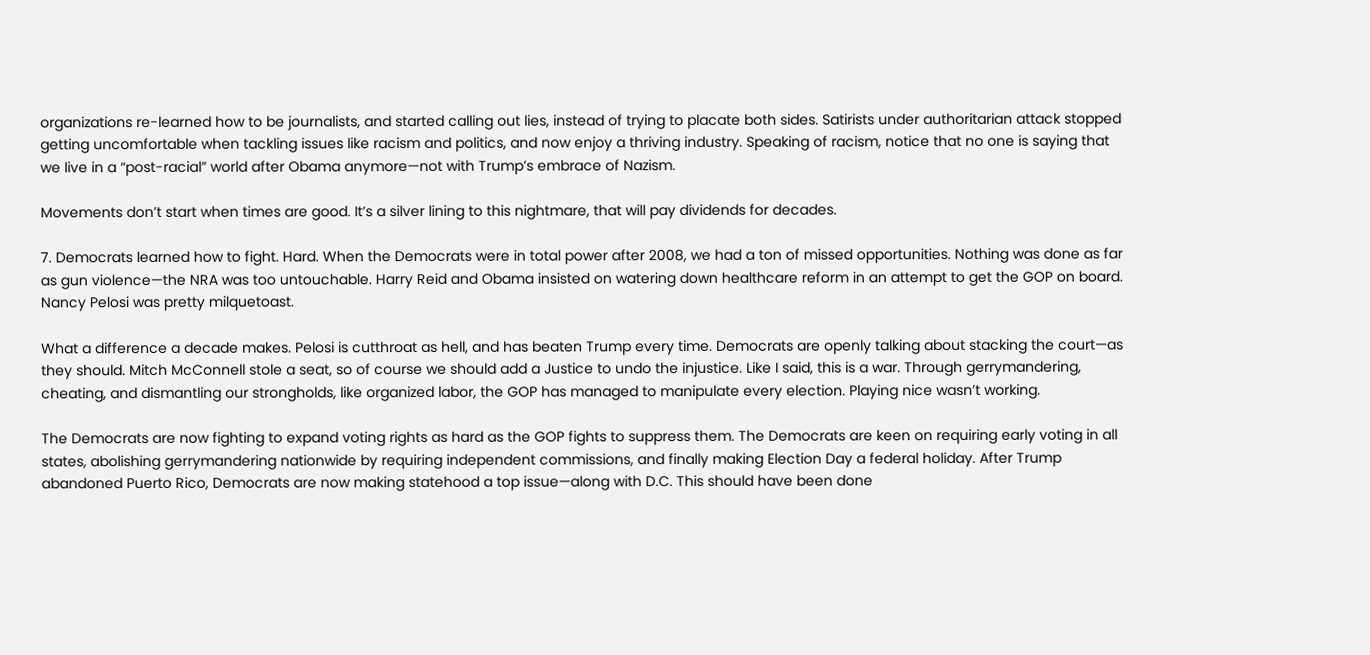organizations re-learned how to be journalists, and started calling out lies, instead of trying to placate both sides. Satirists under authoritarian attack stopped getting uncomfortable when tackling issues like racism and politics, and now enjoy a thriving industry. Speaking of racism, notice that no one is saying that we live in a “post-racial” world after Obama anymore—not with Trump’s embrace of Nazism.

Movements don’t start when times are good. It’s a silver lining to this nightmare, that will pay dividends for decades.

7. Democrats learned how to fight. Hard. When the Democrats were in total power after 2008, we had a ton of missed opportunities. Nothing was done as far as gun violence—the NRA was too untouchable. Harry Reid and Obama insisted on watering down healthcare reform in an attempt to get the GOP on board. Nancy Pelosi was pretty milquetoast.

What a difference a decade makes. Pelosi is cutthroat as hell, and has beaten Trump every time. Democrats are openly talking about stacking the court—as they should. Mitch McConnell stole a seat, so of course we should add a Justice to undo the injustice. Like I said, this is a war. Through gerrymandering, cheating, and dismantling our strongholds, like organized labor, the GOP has managed to manipulate every election. Playing nice wasn’t working.

The Democrats are now fighting to expand voting rights as hard as the GOP fights to suppress them. The Democrats are keen on requiring early voting in all states, abolishing gerrymandering nationwide by requiring independent commissions, and finally making Election Day a federal holiday. After Trump abandoned Puerto Rico, Democrats are now making statehood a top issue—along with D.C. This should have been done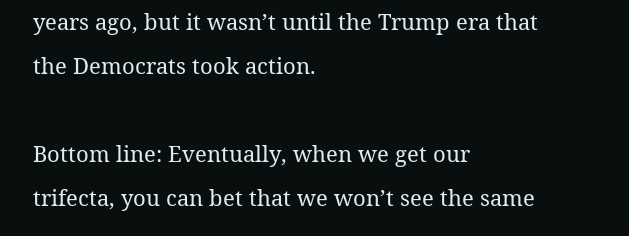years ago, but it wasn’t until the Trump era that the Democrats took action.

Bottom line: Eventually, when we get our trifecta, you can bet that we won’t see the same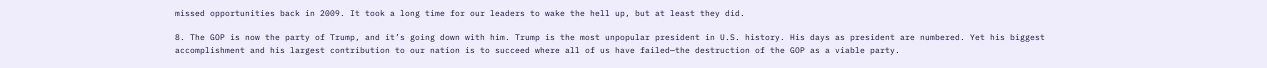missed opportunities back in 2009. It took a long time for our leaders to wake the hell up, but at least they did.

8. The GOP is now the party of Trump, and it’s going down with him. Trump is the most unpopular president in U.S. history. His days as president are numbered. Yet his biggest accomplishment and his largest contribution to our nation is to succeed where all of us have failed—the destruction of the GOP as a viable party.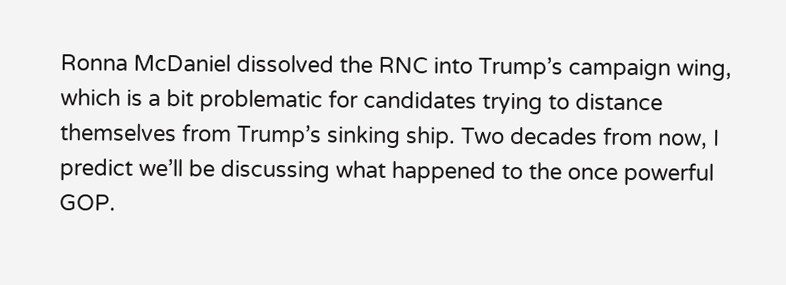Ronna McDaniel dissolved the RNC into Trump’s campaign wing, which is a bit problematic for candidates trying to distance themselves from Trump’s sinking ship. Two decades from now, I predict we’ll be discussing what happened to the once powerful GOP.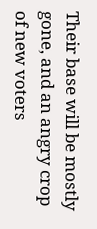Their base will be mostly gone, and an angry crop of new voters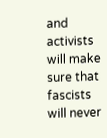and activists will make sure that fascists will never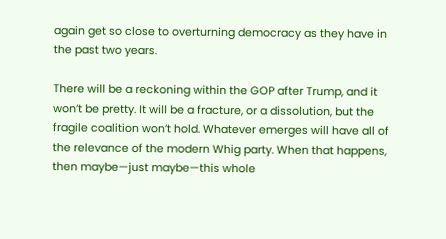again get so close to overturning democracy as they have in the past two years.

There will be a reckoning within the GOP after Trump, and it won’t be pretty. It will be a fracture, or a dissolution, but the fragile coalition won’t hold. Whatever emerges will have all of the relevance of the modern Whig party. When that happens, then maybe—just maybe—this whole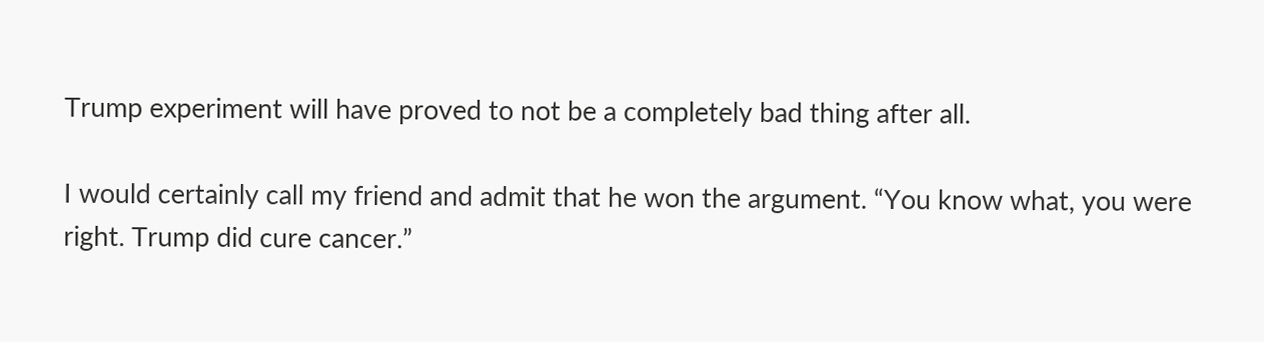Trump experiment will have proved to not be a completely bad thing after all.

I would certainly call my friend and admit that he won the argument. “You know what, you were right. Trump did cure cancer.”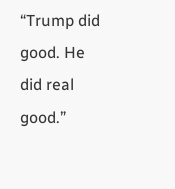“Trump did good. He did real good.”